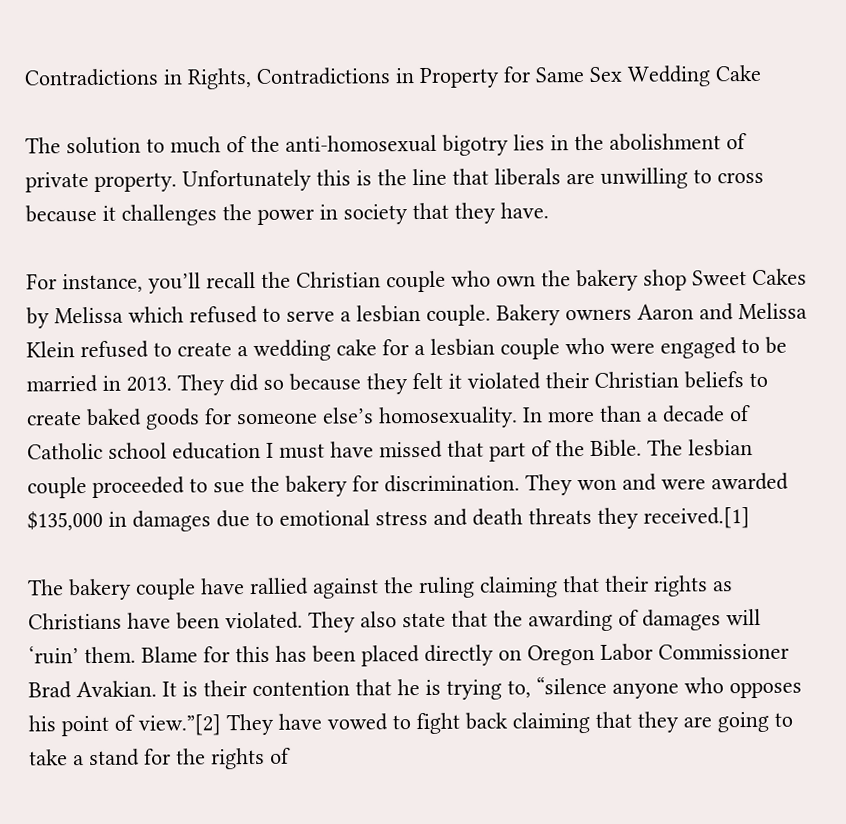Contradictions in Rights, Contradictions in Property for Same Sex Wedding Cake

The solution to much of the anti-homosexual bigotry lies in the abolishment of private property. Unfortunately this is the line that liberals are unwilling to cross because it challenges the power in society that they have.

For instance, you’ll recall the Christian couple who own the bakery shop Sweet Cakes by Melissa which refused to serve a lesbian couple. Bakery owners Aaron and Melissa Klein refused to create a wedding cake for a lesbian couple who were engaged to be married in 2013. They did so because they felt it violated their Christian beliefs to create baked goods for someone else’s homosexuality. In more than a decade of Catholic school education I must have missed that part of the Bible. The lesbian couple proceeded to sue the bakery for discrimination. They won and were awarded $135,000 in damages due to emotional stress and death threats they received.[1]

The bakery couple have rallied against the ruling claiming that their rights as Christians have been violated. They also state that the awarding of damages will ‘ruin’ them. Blame for this has been placed directly on Oregon Labor Commissioner Brad Avakian. It is their contention that he is trying to, “silence anyone who opposes his point of view.”[2] They have vowed to fight back claiming that they are going to take a stand for the rights of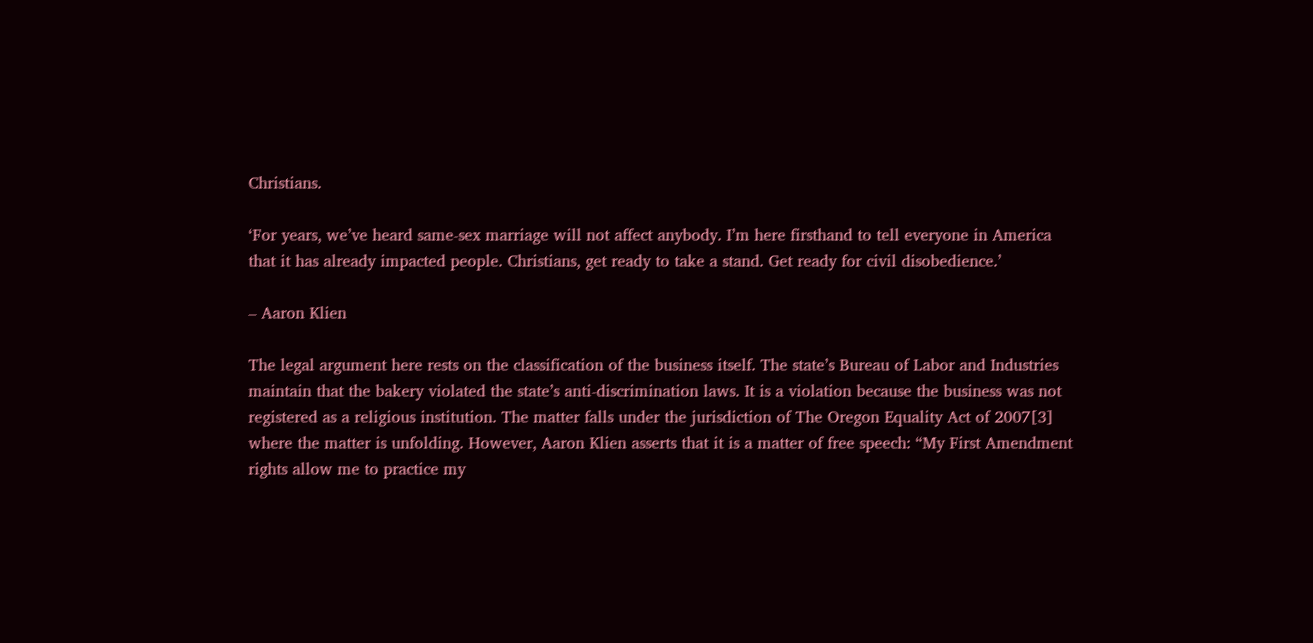Christians.

‘For years, we’ve heard same-sex marriage will not affect anybody. I’m here firsthand to tell everyone in America that it has already impacted people. Christians, get ready to take a stand. Get ready for civil disobedience.’

– Aaron Klien

The legal argument here rests on the classification of the business itself. The state’s Bureau of Labor and Industries maintain that the bakery violated the state’s anti-discrimination laws. It is a violation because the business was not registered as a religious institution. The matter falls under the jurisdiction of The Oregon Equality Act of 2007[3] where the matter is unfolding. However, Aaron Klien asserts that it is a matter of free speech: “My First Amendment rights allow me to practice my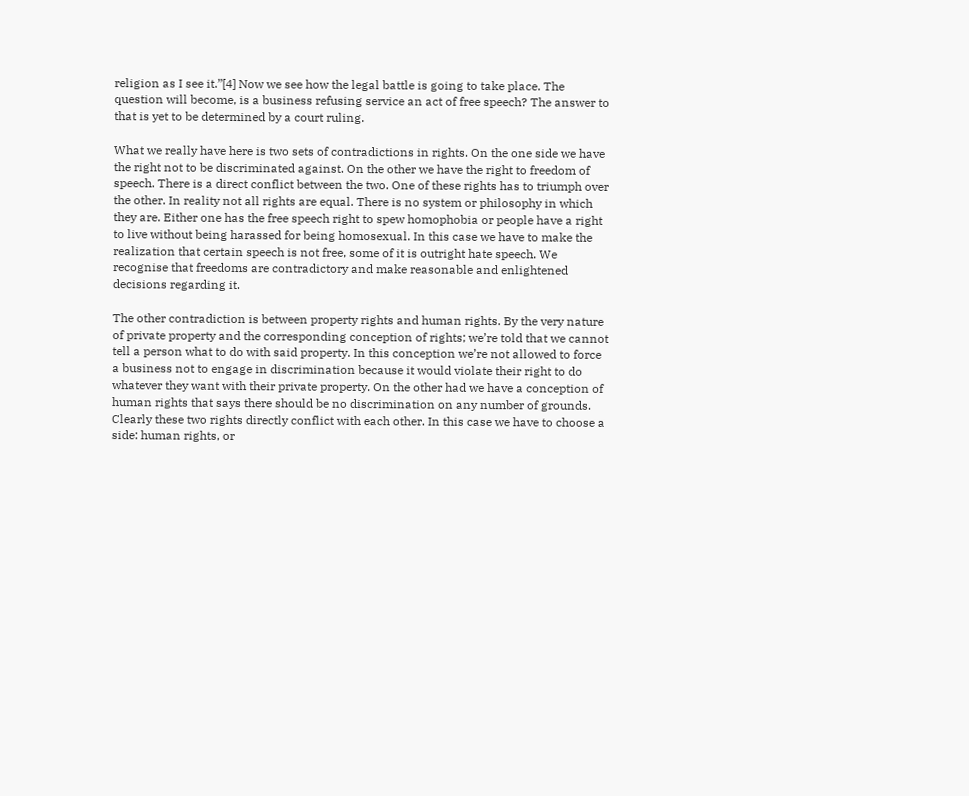religion as I see it.”[4] Now we see how the legal battle is going to take place. The question will become, is a business refusing service an act of free speech? The answer to that is yet to be determined by a court ruling.

What we really have here is two sets of contradictions in rights. On the one side we have the right not to be discriminated against. On the other we have the right to freedom of speech. There is a direct conflict between the two. One of these rights has to triumph over the other. In reality not all rights are equal. There is no system or philosophy in which they are. Either one has the free speech right to spew homophobia or people have a right to live without being harassed for being homosexual. In this case we have to make the realization that certain speech is not free, some of it is outright hate speech. We recognise that freedoms are contradictory and make reasonable and enlightened decisions regarding it.

The other contradiction is between property rights and human rights. By the very nature of private property and the corresponding conception of rights; we’re told that we cannot tell a person what to do with said property. In this conception we’re not allowed to force a business not to engage in discrimination because it would violate their right to do whatever they want with their private property. On the other had we have a conception of human rights that says there should be no discrimination on any number of grounds. Clearly these two rights directly conflict with each other. In this case we have to choose a side: human rights, or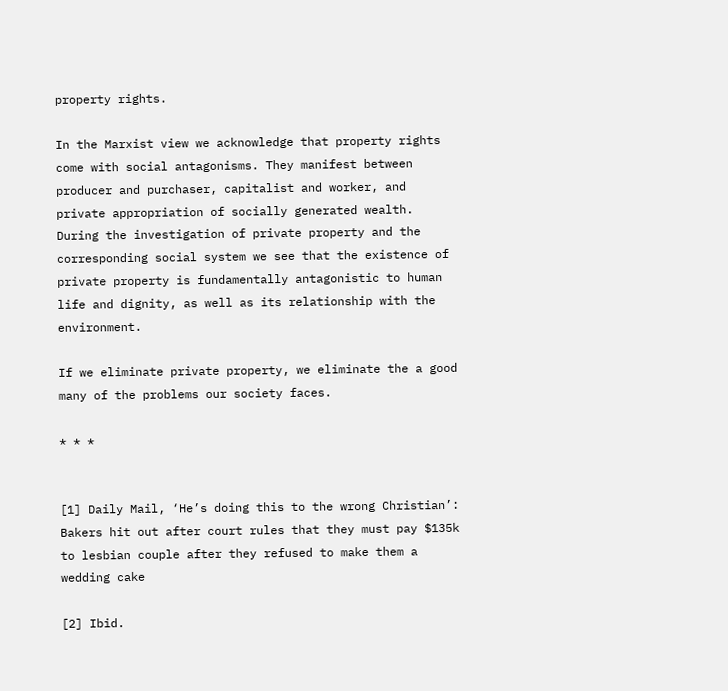property rights.

In the Marxist view we acknowledge that property rights come with social antagonisms. They manifest between producer and purchaser, capitalist and worker, and private appropriation of socially generated wealth. During the investigation of private property and the corresponding social system we see that the existence of private property is fundamentally antagonistic to human life and dignity, as well as its relationship with the environment.

If we eliminate private property, we eliminate the a good many of the problems our society faces.

* * *


[1] Daily Mail, ‘He’s doing this to the wrong Christian’: Bakers hit out after court rules that they must pay $135k to lesbian couple after they refused to make them a wedding cake

[2] Ibid.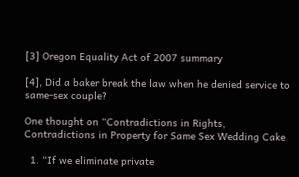[3] Oregon Equality Act of 2007 summary

[4], Did a baker break the law when he denied service to same-sex couple?

One thought on “Contradictions in Rights, Contradictions in Property for Same Sex Wedding Cake

  1. “If we eliminate private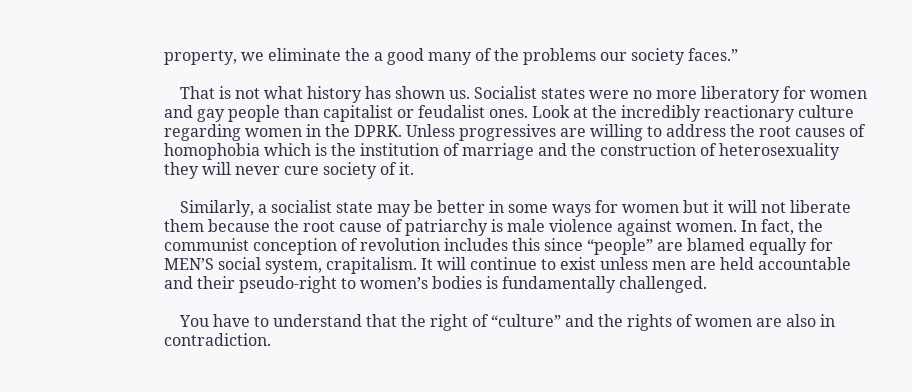property, we eliminate the a good many of the problems our society faces.”

    That is not what history has shown us. Socialist states were no more liberatory for women and gay people than capitalist or feudalist ones. Look at the incredibly reactionary culture regarding women in the DPRK. Unless progressives are willing to address the root causes of homophobia which is the institution of marriage and the construction of heterosexuality they will never cure society of it.

    Similarly, a socialist state may be better in some ways for women but it will not liberate them because the root cause of patriarchy is male violence against women. In fact, the communist conception of revolution includes this since “people” are blamed equally for MEN’S social system, crapitalism. It will continue to exist unless men are held accountable and their pseudo-right to women’s bodies is fundamentally challenged.

    You have to understand that the right of “culture” and the rights of women are also in contradiction.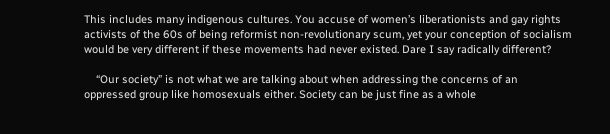This includes many indigenous cultures. You accuse of women’s liberationists and gay rights activists of the 60s of being reformist non-revolutionary scum, yet your conception of socialism would be very different if these movements had never existed. Dare I say radically different?

    “Our society” is not what we are talking about when addressing the concerns of an oppressed group like homosexuals either. Society can be just fine as a whole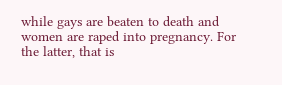while gays are beaten to death and women are raped into pregnancy. For the latter, that is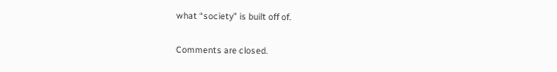what “society” is built off of.

Comments are closed.